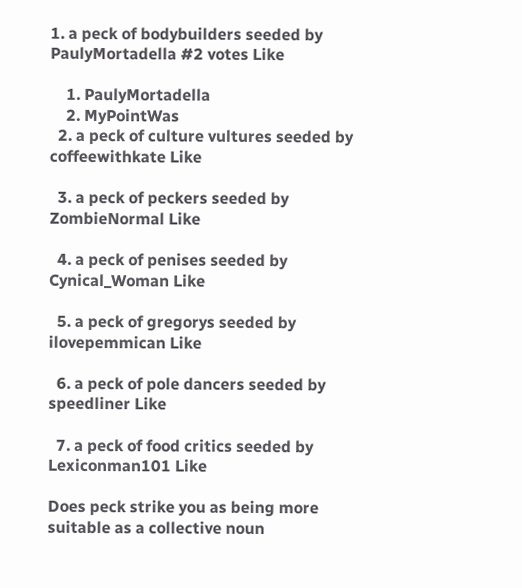1. a peck of bodybuilders seeded by PaulyMortadella #2 votes Like

    1. PaulyMortadella
    2. MyPointWas
  2. a peck of culture vultures seeded by coffeewithkate Like

  3. a peck of peckers seeded by ZombieNormal Like

  4. a peck of penises seeded by Cynical_Woman Like

  5. a peck of gregorys seeded by ilovepemmican Like

  6. a peck of pole dancers seeded by speedliner Like

  7. a peck of food critics seeded by Lexiconman101 Like

Does peck strike you as being more suitable as a collective noun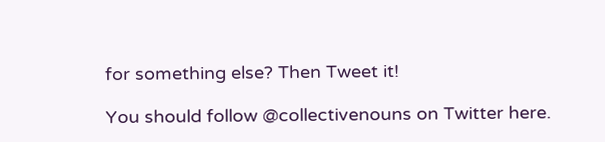for something else? Then Tweet it!

You should follow @collectivenouns on Twitter here.